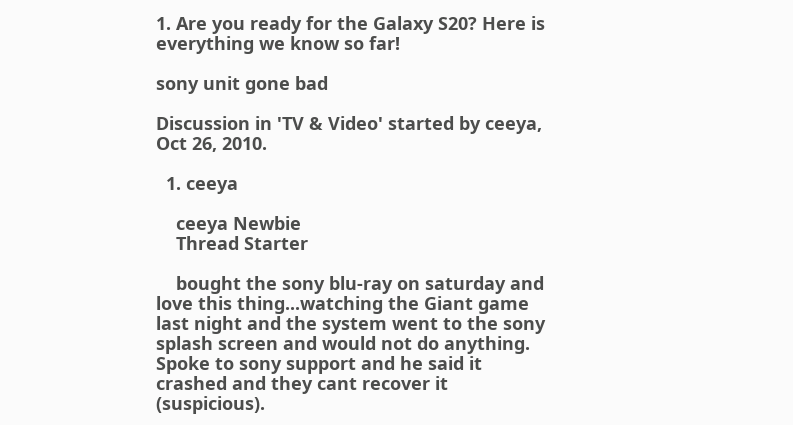1. Are you ready for the Galaxy S20? Here is everything we know so far!

sony unit gone bad

Discussion in 'TV & Video' started by ceeya, Oct 26, 2010.

  1. ceeya

    ceeya Newbie
    Thread Starter

    bought the sony blu-ray on saturday and love this thing...watching the Giant game last night and the system went to the sony splash screen and would not do anything. Spoke to sony support and he said it crashed and they cant recover it (suspicious).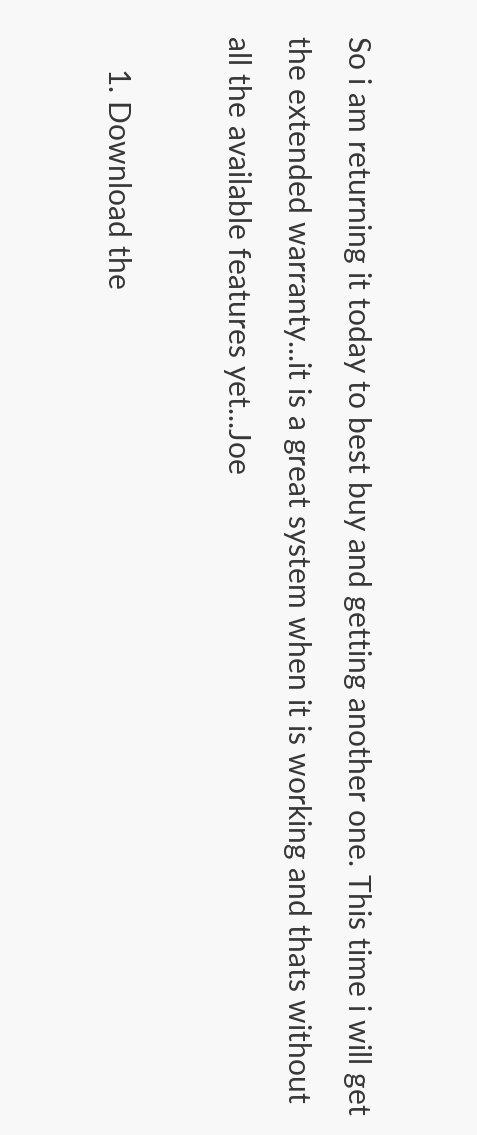So i am returning it today to best buy and getting another one. This time i will get the extended warranty...it is a great system when it is working and thats without all the available features yet...Joe

    1. Download the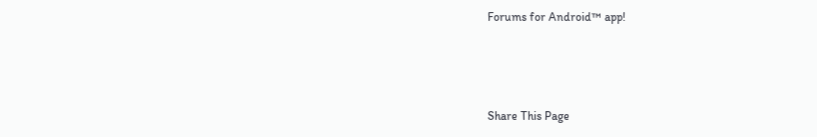Forums for Android™ app!



Share This Page